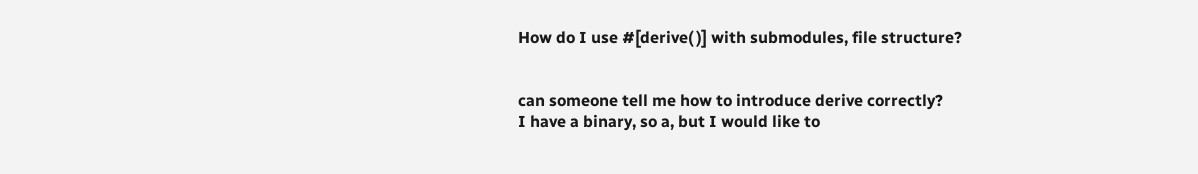How do I use #[derive( )] with submodules, file structure?


can someone tell me how to introduce derive correctly?
I have a binary, so a, but I would like to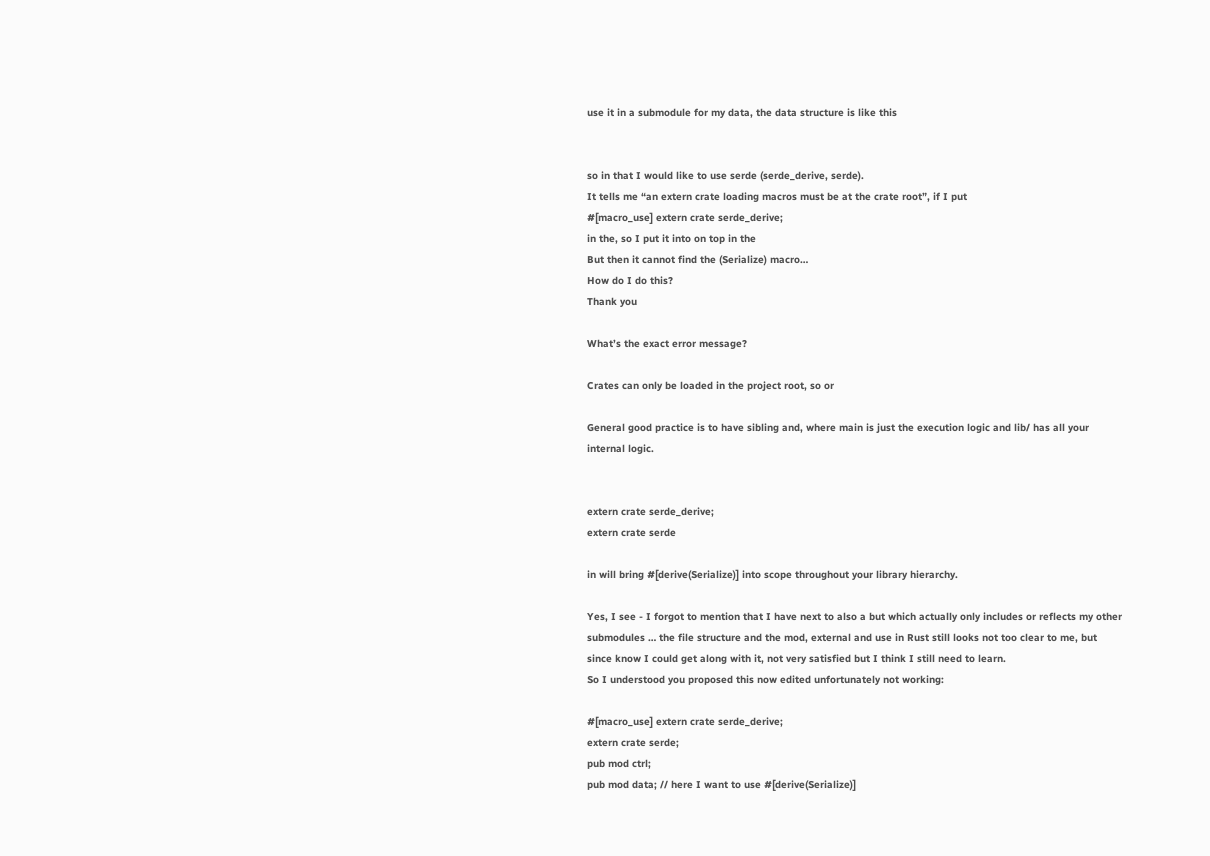use it in a submodule for my data, the data structure is like this


so in that I would like to use serde (serde_derive, serde).
It tells me “an extern crate loading macros must be at the crate root”, if I put
#[macro_use] extern crate serde_derive;
in the, so I put it into on top in the
But then it cannot find the (Serialize) macro…
How do I do this?
Thank you

What’s the exact error message?

Crates can only be loaded in the project root, so or

General good practice is to have sibling and, where main is just the execution logic and lib/ has all your internal logic.


extern crate serde_derive;
extern crate serde

in will bring #[derive(Serialize)] into scope throughout your library hierarchy.

Yes, I see - I forgot to mention that I have next to also a but which actually only includes or reflects my other submodules … the file structure and the mod, external and use in Rust still looks not too clear to me, but since know I could get along with it, not very satisfied but I think I still need to learn.
So I understood you proposed this now edited unfortunately not working:

#[macro_use] extern crate serde_derive;
extern crate serde;
pub mod ctrl;
pub mod data; // here I want to use #[derive(Serialize)]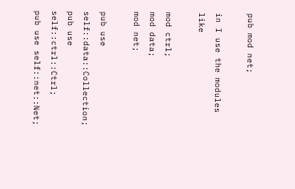pub mod net;

in I use the modules like

mod ctrl;
mod data;
mod net;

pub use self::data::Collection;
pub use self::ctrl::Ctrl;
pub use self::net::Net;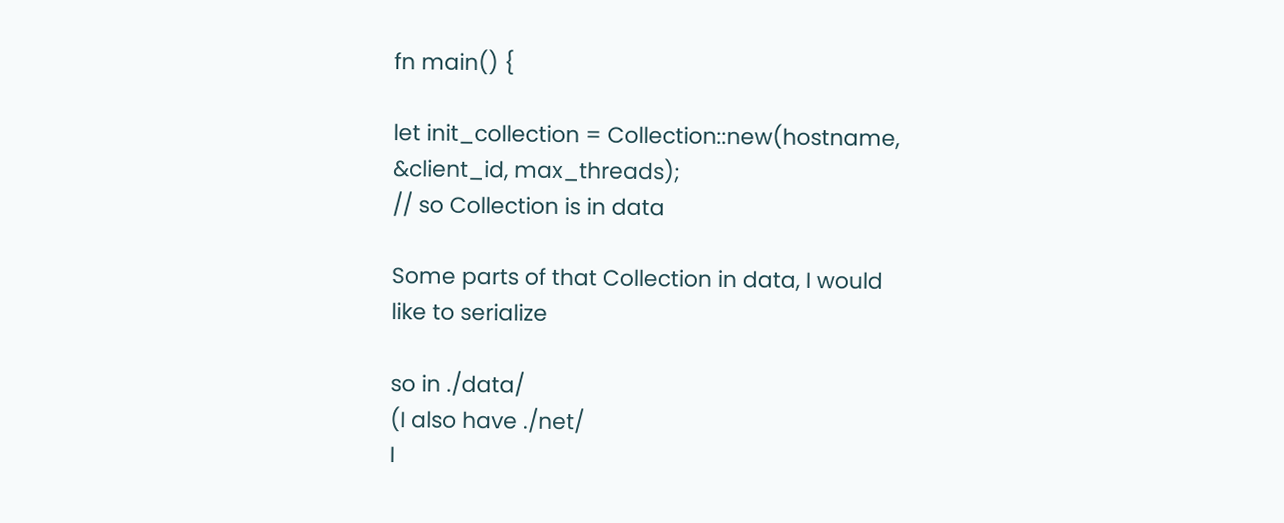fn main() {

let init_collection = Collection::new(hostname, &client_id, max_threads);
// so Collection is in data

Some parts of that Collection in data, I would like to serialize

so in ./data/
(I also have ./net/
I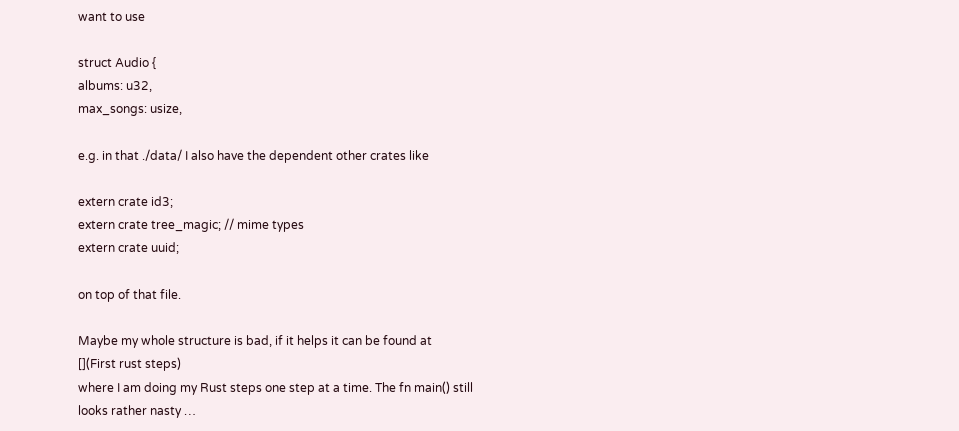want to use

struct Audio {
albums: u32,
max_songs: usize,

e.g. in that ./data/ I also have the dependent other crates like

extern crate id3;
extern crate tree_magic; // mime types
extern crate uuid;

on top of that file.

Maybe my whole structure is bad, if it helps it can be found at
[](First rust steps)
where I am doing my Rust steps one step at a time. The fn main() still looks rather nasty …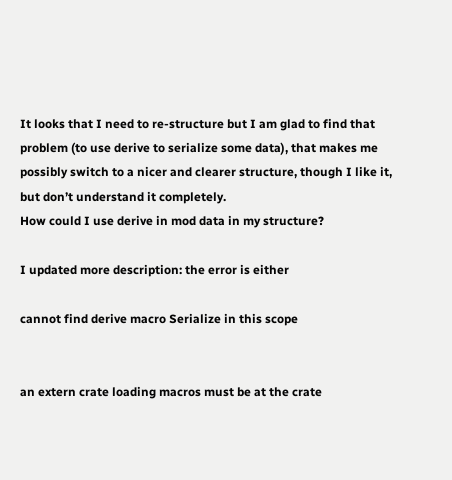It looks that I need to re-structure but I am glad to find that problem (to use derive to serialize some data), that makes me possibly switch to a nicer and clearer structure, though I like it, but don’t understand it completely.
How could I use derive in mod data in my structure?

I updated more description: the error is either

cannot find derive macro Serialize in this scope


an extern crate loading macros must be at the crate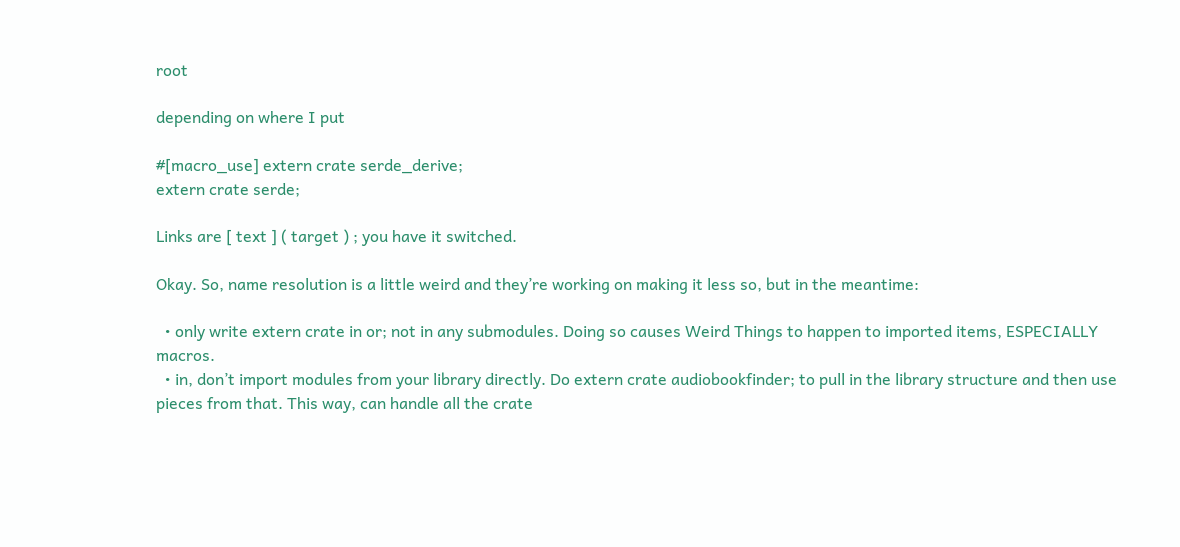root

depending on where I put

#[macro_use] extern crate serde_derive;
extern crate serde;

Links are [ text ] ( target ) ; you have it switched.

Okay. So, name resolution is a little weird and they’re working on making it less so, but in the meantime:

  • only write extern crate in or; not in any submodules. Doing so causes Weird Things to happen to imported items, ESPECIALLY macros.
  • in, don’t import modules from your library directly. Do extern crate audiobookfinder; to pull in the library structure and then use pieces from that. This way, can handle all the crate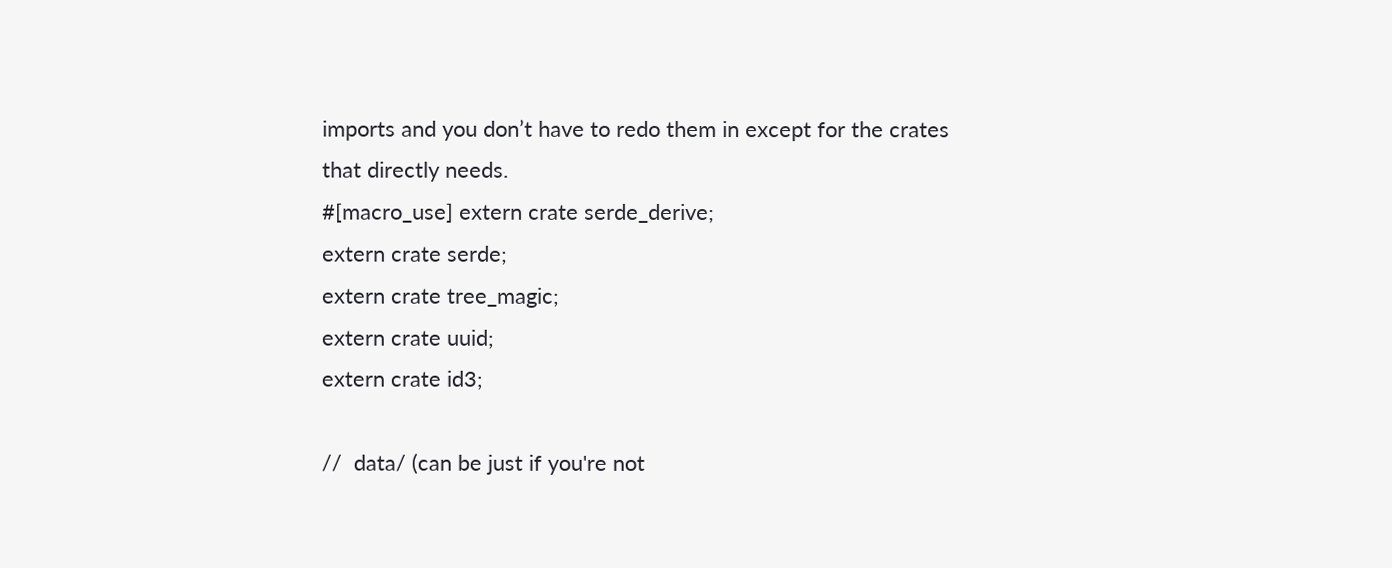imports and you don’t have to redo them in except for the crates that directly needs.
#[macro_use] extern crate serde_derive;
extern crate serde;
extern crate tree_magic;
extern crate uuid;
extern crate id3;

//  data/ (can be just if you're not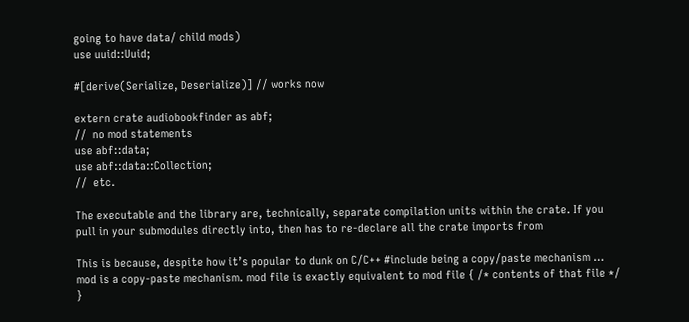going to have data/ child mods)
use uuid::Uuid;

#[derive(Serialize, Deserialize)] // works now

extern crate audiobookfinder as abf;
//  no mod statements
use abf::data;
use abf::data::Collection;
//  etc.

The executable and the library are, technically, separate compilation units within the crate. If you pull in your submodules directly into, then has to re-declare all the crate imports from

This is because, despite how it’s popular to dunk on C/C++ #include being a copy/paste mechanism … mod is a copy-paste mechanism. mod file is exactly equivalent to mod file { /* contents of that file */ }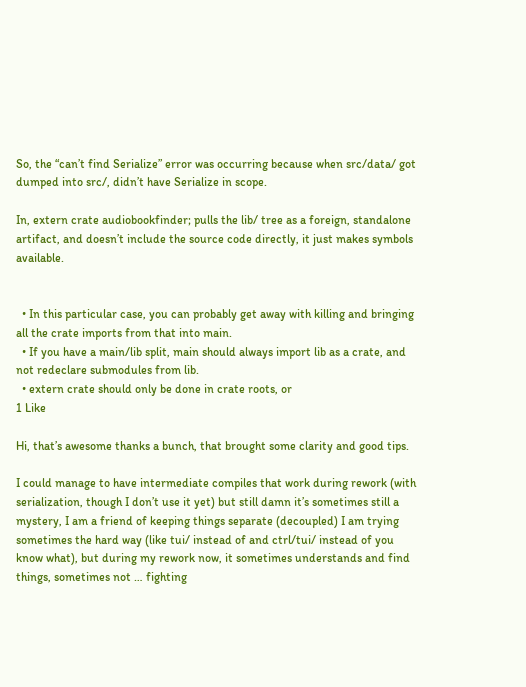So, the “can’t find Serialize” error was occurring because when src/data/ got dumped into src/, didn’t have Serialize in scope.

In, extern crate audiobookfinder; pulls the lib/ tree as a foreign, standalone artifact, and doesn’t include the source code directly, it just makes symbols available.


  • In this particular case, you can probably get away with killing and bringing all the crate imports from that into main.
  • If you have a main/lib split, main should always import lib as a crate, and not redeclare submodules from lib.
  • extern crate should only be done in crate roots, or
1 Like

Hi, that’s awesome thanks a bunch, that brought some clarity and good tips.

I could manage to have intermediate compiles that work during rework (with serialization, though I don’t use it yet) but still damn it’s sometimes still a mystery, I am a friend of keeping things separate (decoupled) I am trying sometimes the hard way (like tui/ instead of and ctrl/tui/ instead of you know what), but during my rework now, it sometimes understands and find things, sometimes not … fighting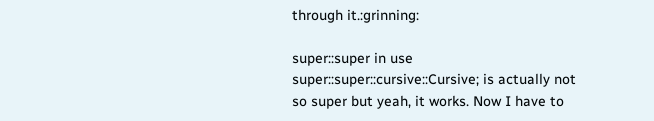through it.:grinning:

super::super in use super::super::cursive::Cursive; is actually not so super but yeah, it works. Now I have to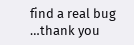find a real bug …thank you